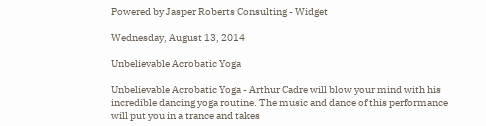Powered by Jasper Roberts Consulting - Widget

Wednesday, August 13, 2014

Unbelievable Acrobatic Yoga

Unbelievable Acrobatic Yoga - Arthur Cadre will blow your mind with his incredible dancing yoga routine. The music and dance of this performance will put you in a trance and takes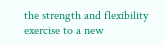the strength and flexibility exercise to a new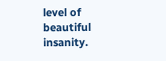level of beautiful insanity.